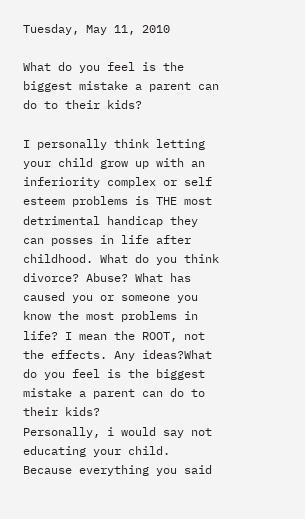Tuesday, May 11, 2010

What do you feel is the biggest mistake a parent can do to their kids?

I personally think letting your child grow up with an inferiority complex or self esteem problems is THE most detrimental handicap they can posses in life after childhood. What do you think divorce? Abuse? What has caused you or someone you know the most problems in life? I mean the ROOT, not the effects. Any ideas?What do you feel is the biggest mistake a parent can do to their kids?
Personally, i would say not educating your child. Because everything you said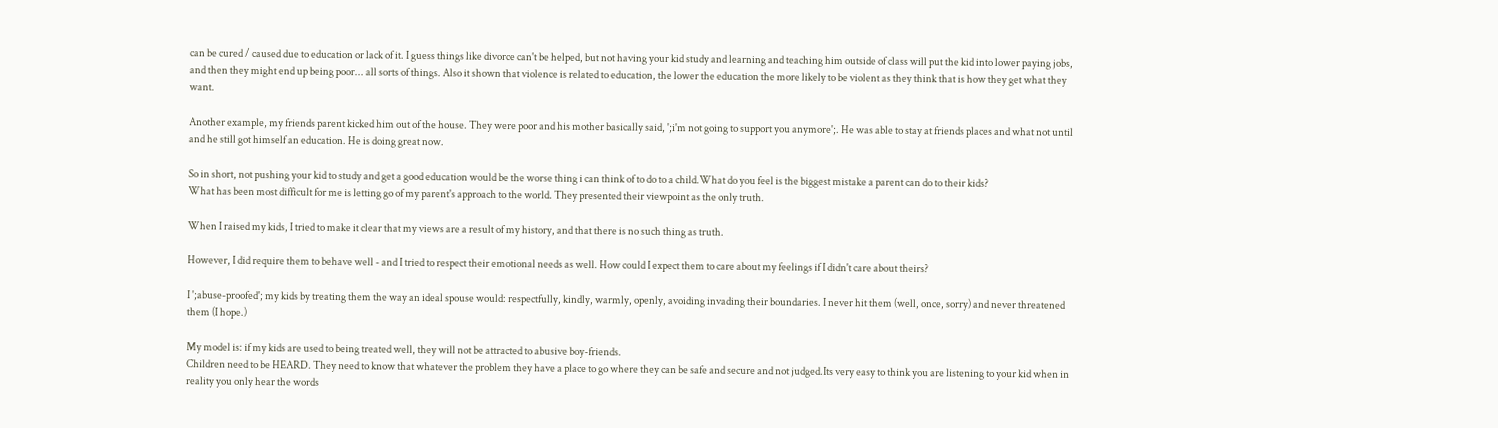can be cured / caused due to education or lack of it. I guess things like divorce can't be helped, but not having your kid study and learning and teaching him outside of class will put the kid into lower paying jobs, and then they might end up being poor... all sorts of things. Also it shown that violence is related to education, the lower the education the more likely to be violent as they think that is how they get what they want.

Another example, my friends parent kicked him out of the house. They were poor and his mother basically said, ';i'm not going to support you anymore';. He was able to stay at friends places and what not until and he still got himself an education. He is doing great now.

So in short, not pushing your kid to study and get a good education would be the worse thing i can think of to do to a child.What do you feel is the biggest mistake a parent can do to their kids?
What has been most difficult for me is letting go of my parent's approach to the world. They presented their viewpoint as the only truth.

When I raised my kids, I tried to make it clear that my views are a result of my history, and that there is no such thing as truth.

However, I did require them to behave well - and I tried to respect their emotional needs as well. How could I expect them to care about my feelings if I didn't care about theirs?

I ';abuse-proofed'; my kids by treating them the way an ideal spouse would: respectfully, kindly, warmly, openly, avoiding invading their boundaries. I never hit them (well, once, sorry) and never threatened them (I hope.)

My model is: if my kids are used to being treated well, they will not be attracted to abusive boy-friends.
Children need to be HEARD. They need to know that whatever the problem they have a place to go where they can be safe and secure and not judged.Its very easy to think you are listening to your kid when in reality you only hear the words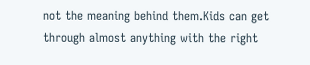not the meaning behind them.Kids can get through almost anything with the right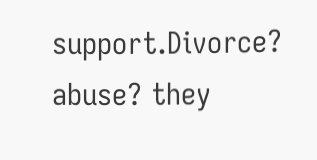support.Divorce? abuse? they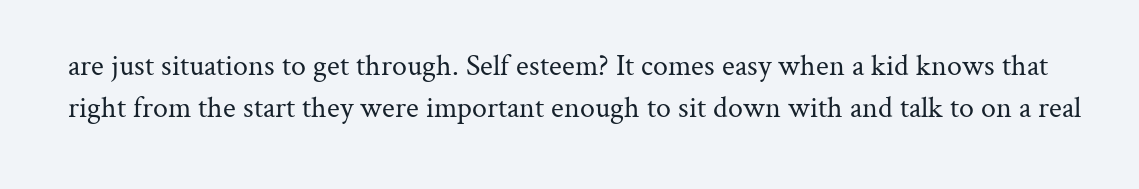are just situations to get through. Self esteem? It comes easy when a kid knows that right from the start they were important enough to sit down with and talk to on a real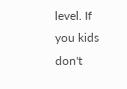level. If you kids don't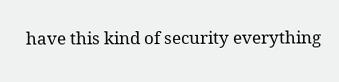have this kind of security everything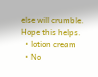else will crumble. Hope this helps.
  • lotion cream
  • No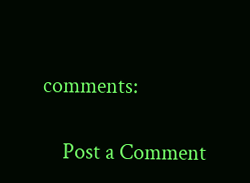comments:

    Post a Comment